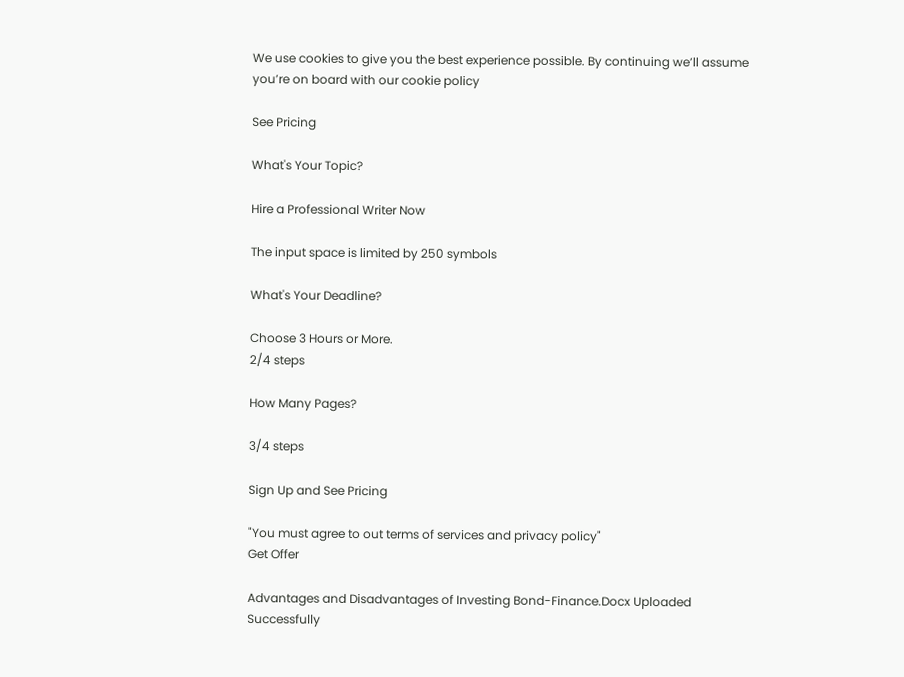We use cookies to give you the best experience possible. By continuing we’ll assume you’re on board with our cookie policy

See Pricing

What's Your Topic?

Hire a Professional Writer Now

The input space is limited by 250 symbols

What's Your Deadline?

Choose 3 Hours or More.
2/4 steps

How Many Pages?

3/4 steps

Sign Up and See Pricing

"You must agree to out terms of services and privacy policy"
Get Offer

Advantages and Disadvantages of Investing Bond-Finance.Docx Uploaded Successfully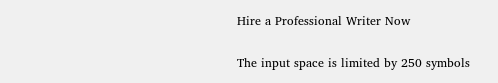Hire a Professional Writer Now

The input space is limited by 250 symbols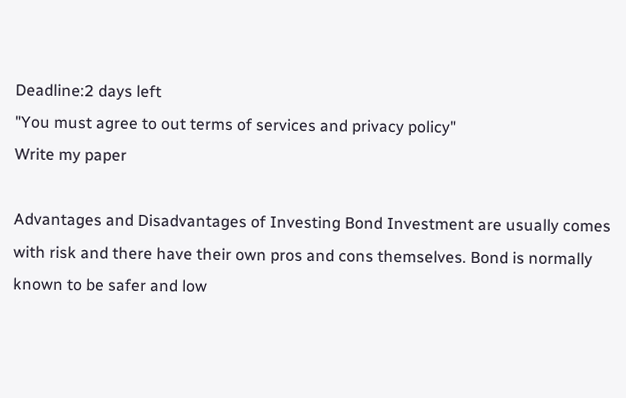Deadline:2 days left
"You must agree to out terms of services and privacy policy"
Write my paper

Advantages and Disadvantages of Investing Bond Investment are usually comes with risk and there have their own pros and cons themselves. Bond is normally known to be safer and low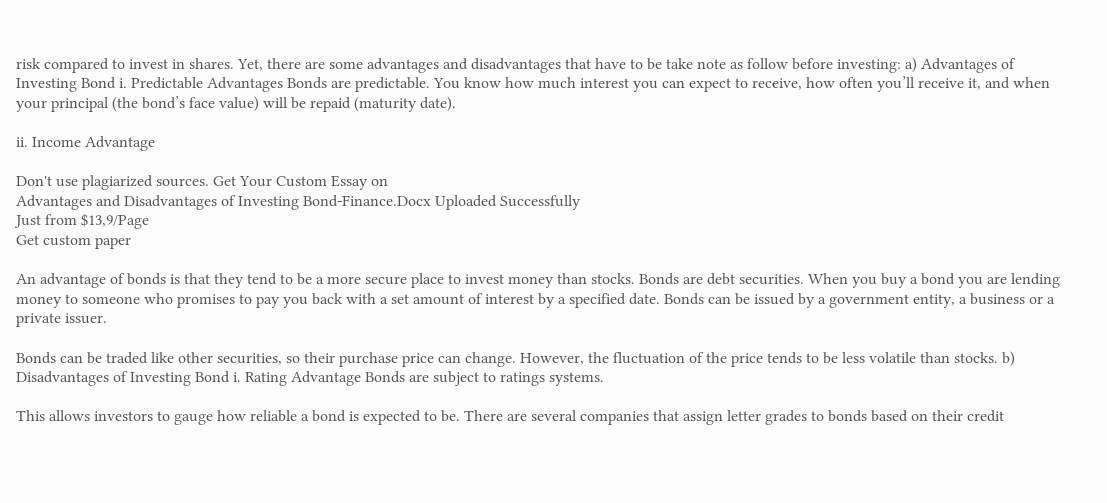risk compared to invest in shares. Yet, there are some advantages and disadvantages that have to be take note as follow before investing: a) Advantages of Investing Bond i. Predictable Advantages Bonds are predictable. You know how much interest you can expect to receive, how often you’ll receive it, and when your principal (the bond’s face value) will be repaid (maturity date).

ii. Income Advantage

Don't use plagiarized sources. Get Your Custom Essay on
Advantages and Disadvantages of Investing Bond-Finance.Docx Uploaded Successfully
Just from $13,9/Page
Get custom paper

An advantage of bonds is that they tend to be a more secure place to invest money than stocks. Bonds are debt securities. When you buy a bond you are lending money to someone who promises to pay you back with a set amount of interest by a specified date. Bonds can be issued by a government entity, a business or a private issuer.

Bonds can be traded like other securities, so their purchase price can change. However, the fluctuation of the price tends to be less volatile than stocks. b) Disadvantages of Investing Bond i. Rating Advantage Bonds are subject to ratings systems.

This allows investors to gauge how reliable a bond is expected to be. There are several companies that assign letter grades to bonds based on their credit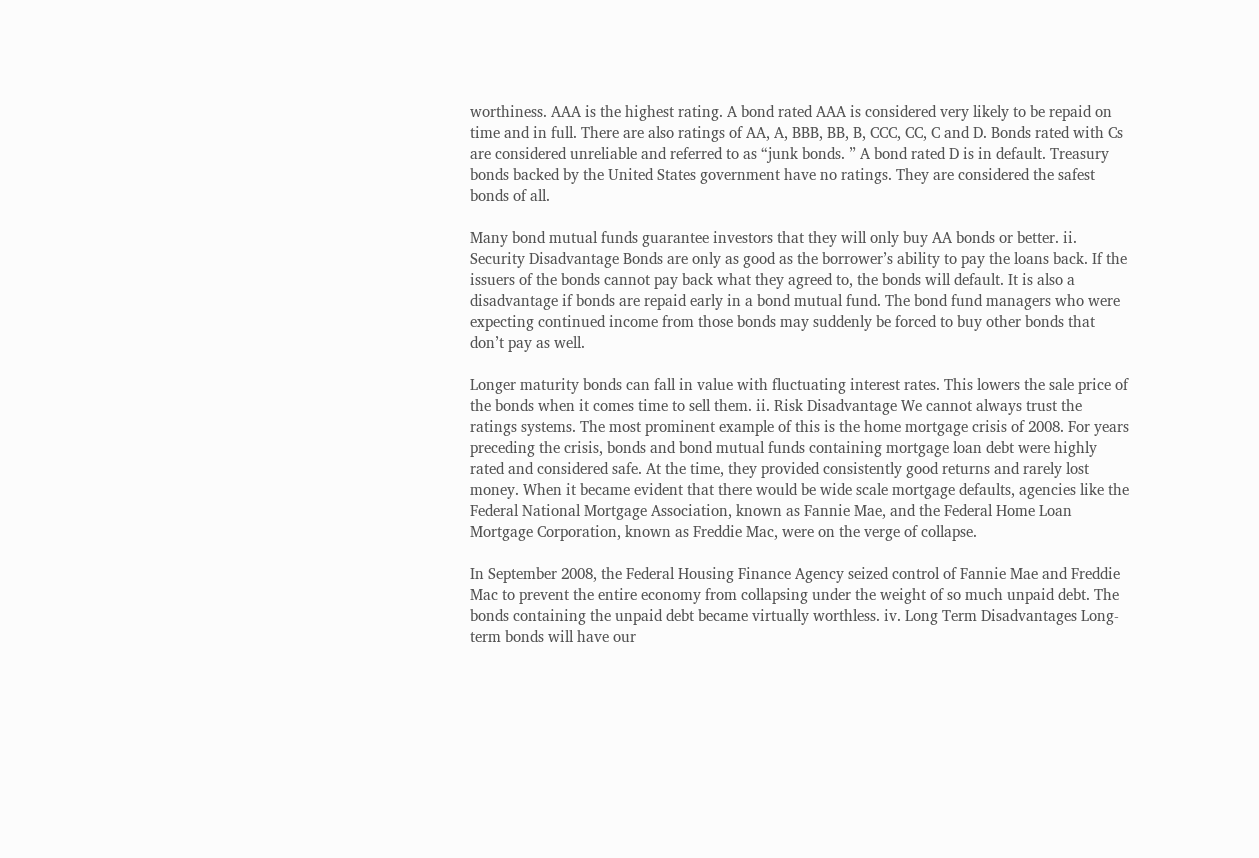worthiness. AAA is the highest rating. A bond rated AAA is considered very likely to be repaid on time and in full. There are also ratings of AA, A, BBB, BB, B, CCC, CC, C and D. Bonds rated with Cs are considered unreliable and referred to as “junk bonds. ” A bond rated D is in default. Treasury bonds backed by the United States government have no ratings. They are considered the safest bonds of all.

Many bond mutual funds guarantee investors that they will only buy AA bonds or better. ii. Security Disadvantage Bonds are only as good as the borrower’s ability to pay the loans back. If the issuers of the bonds cannot pay back what they agreed to, the bonds will default. It is also a disadvantage if bonds are repaid early in a bond mutual fund. The bond fund managers who were expecting continued income from those bonds may suddenly be forced to buy other bonds that don’t pay as well.

Longer maturity bonds can fall in value with fluctuating interest rates. This lowers the sale price of the bonds when it comes time to sell them. ii. Risk Disadvantage We cannot always trust the ratings systems. The most prominent example of this is the home mortgage crisis of 2008. For years preceding the crisis, bonds and bond mutual funds containing mortgage loan debt were highly rated and considered safe. At the time, they provided consistently good returns and rarely lost money. When it became evident that there would be wide scale mortgage defaults, agencies like the Federal National Mortgage Association, known as Fannie Mae, and the Federal Home Loan Mortgage Corporation, known as Freddie Mac, were on the verge of collapse.

In September 2008, the Federal Housing Finance Agency seized control of Fannie Mae and Freddie Mac to prevent the entire economy from collapsing under the weight of so much unpaid debt. The bonds containing the unpaid debt became virtually worthless. iv. Long Term Disadvantages Long-term bonds will have our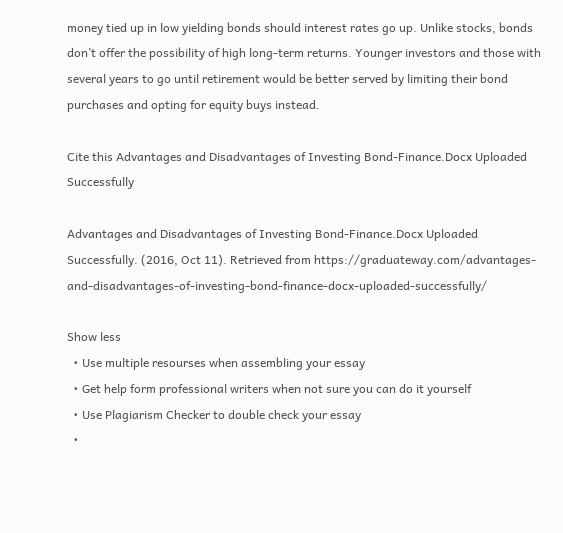money tied up in low yielding bonds should interest rates go up. Unlike stocks, bonds don’t offer the possibility of high long-term returns. Younger investors and those with several years to go until retirement would be better served by limiting their bond purchases and opting for equity buys instead.

Cite this Advantages and Disadvantages of Investing Bond-Finance.Docx Uploaded Successfully

Advantages and Disadvantages of Investing Bond-Finance.Docx Uploaded Successfully. (2016, Oct 11). Retrieved from https://graduateway.com/advantages-and-disadvantages-of-investing-bond-finance-docx-uploaded-successfully/

Show less
  • Use multiple resourses when assembling your essay
  • Get help form professional writers when not sure you can do it yourself
  • Use Plagiarism Checker to double check your essay
  •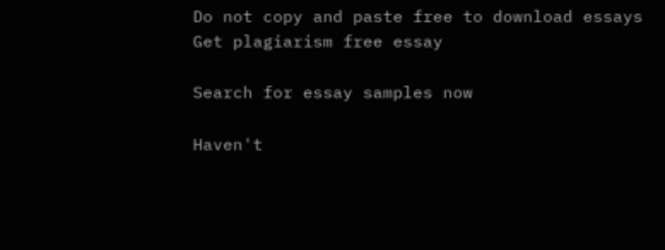Do not copy and paste free to download essays
Get plagiarism free essay

Search for essay samples now

Haven't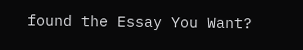found the Essay You Want?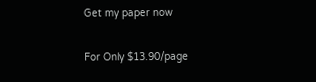Get my paper now

For Only $13.90/page